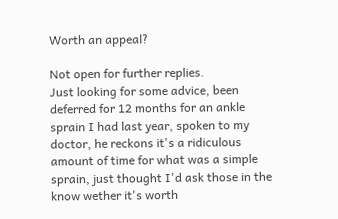Worth an appeal?

Not open for further replies.
Just looking for some advice, been deferred for 12 months for an ankle sprain I had last year, spoken to my doctor, he reckons it's a ridiculous amount of time for what was a simple sprain, just thought I'd ask those in the know wether it's worth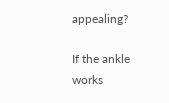appealing?

If the ankle works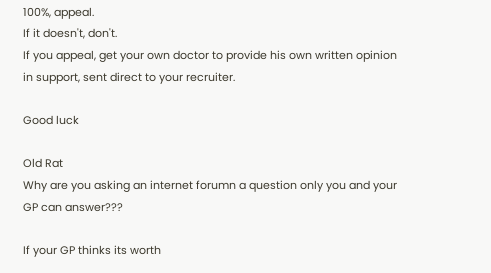100%, appeal.
If it doesn't, don't.
If you appeal, get your own doctor to provide his own written opinion in support, sent direct to your recruiter.

Good luck

Old Rat
Why are you asking an internet forumn a question only you and your GP can answer???

If your GP thinks its worth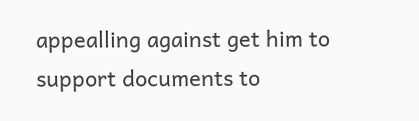appealling against get him to support documents to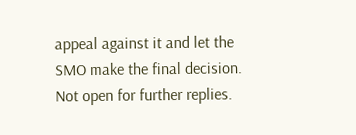appeal against it and let the SMO make the final decision.
Not open for further replies.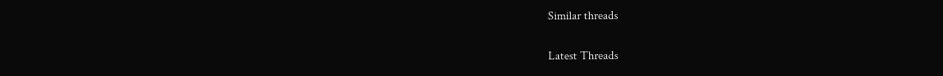Similar threads

Latest Threads